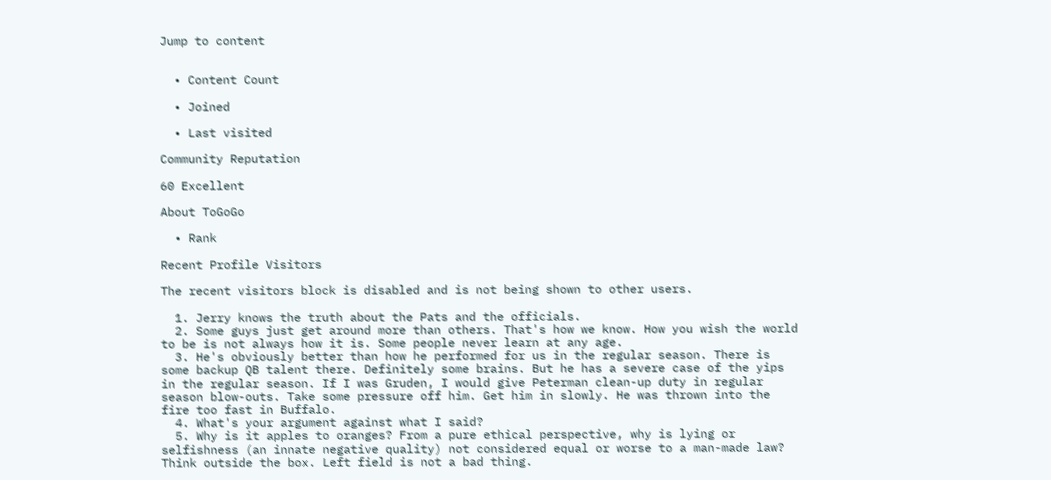Jump to content


  • Content Count

  • Joined

  • Last visited

Community Reputation

60 Excellent

About ToGoGo

  • Rank

Recent Profile Visitors

The recent visitors block is disabled and is not being shown to other users.

  1. Jerry knows the truth about the Pats and the officials.
  2. Some guys just get around more than others. That's how we know. How you wish the world to be is not always how it is. Some people never learn at any age.
  3. He's obviously better than how he performed for us in the regular season. There is some backup QB talent there. Definitely some brains. But he has a severe case of the yips in the regular season. If I was Gruden, I would give Peterman clean-up duty in regular season blow-outs. Take some pressure off him. Get him in slowly. He was thrown into the fire too fast in Buffalo.
  4. What's your argument against what I said?
  5. Why is it apples to oranges? From a pure ethical perspective, why is lying or selfishness (an innate negative quality) not considered equal or worse to a man-made law? Think outside the box. Left field is not a bad thing.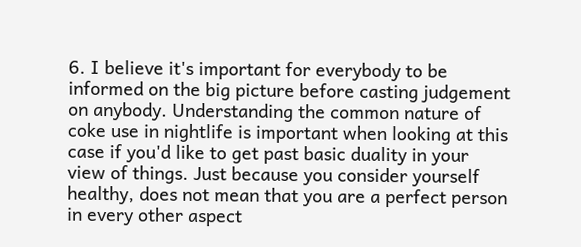6. I believe it's important for everybody to be informed on the big picture before casting judgement on anybody. Understanding the common nature of coke use in nightlife is important when looking at this case if you'd like to get past basic duality in your view of things. Just because you consider yourself healthy, does not mean that you are a perfect person in every other aspect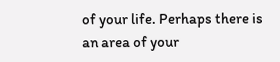of your life. Perhaps there is an area of your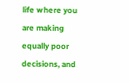life where you are making equally poor decisions, and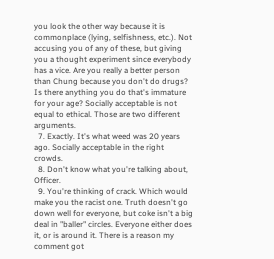you look the other way because it is commonplace (lying, selfishness, etc.). Not accusing you of any of these, but giving you a thought experiment since everybody has a vice. Are you really a better person than Chung because you don't do drugs? Is there anything you do that's immature for your age? Socially acceptable is not equal to ethical. Those are two different arguments.
  7. Exactly. It's what weed was 20 years ago. Socially acceptable in the right crowds.
  8. Don't know what you're talking about, Officer.
  9. You're thinking of crack. Which would make you the racist one. Truth doesn't go down well for everyone, but coke isn't a big deal in "baller" circles. Everyone either does it, or is around it. There is a reason my comment got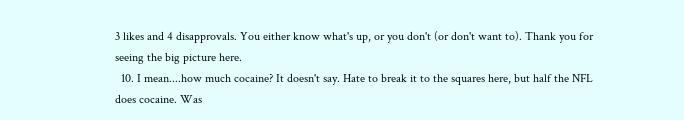3 likes and 4 disapprovals. You either know what's up, or you don't (or don't want to). Thank you for seeing the big picture here.
  10. I mean....how much cocaine? It doesn't say. Hate to break it to the squares here, but half the NFL does cocaine. Was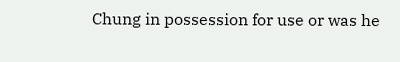Chung in possession for use or was he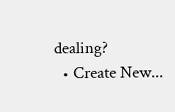dealing?
  • Create New...